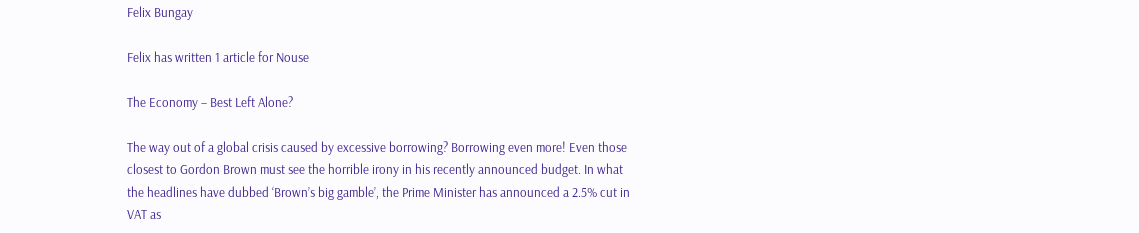Felix Bungay

Felix has written 1 article for Nouse

The Economy – Best Left Alone?

The way out of a global crisis caused by excessive borrowing? Borrowing even more! Even those closest to Gordon Brown must see the horrible irony in his recently announced budget. In what the headlines have dubbed ‘Brown’s big gamble’, the Prime Minister has announced a 2.5% cut in VAT as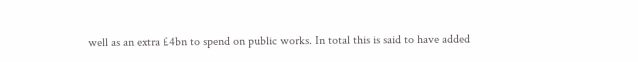well as an extra £4bn to spend on public works. In total this is said to have added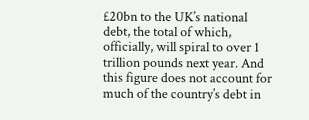£20bn to the UK’s national debt, the total of which, officially, will spiral to over 1 trillion pounds next year. And this figure does not account for much of the country’s debt in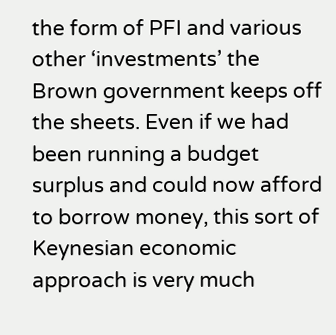the form of PFI and various other ‘investments’ the Brown government keeps off the sheets. Even if we had been running a budget surplus and could now afford to borrow money, this sort of Keynesian economic approach is very much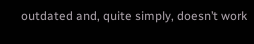outdated and, quite simply, doesn’t work